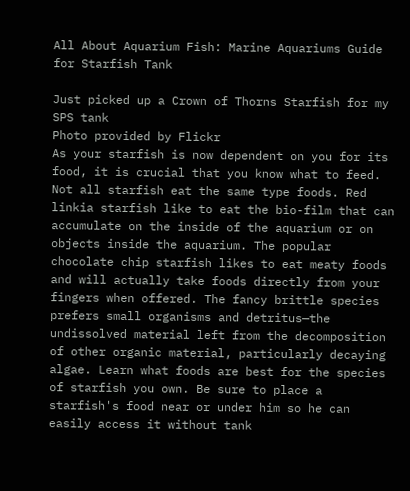All About Aquarium Fish: Marine Aquariums Guide for Starfish Tank

Just picked up a Crown of Thorns Starfish for my SPS tank
Photo provided by Flickr
As your starfish is now dependent on you for its food, it is crucial that you know what to feed. Not all starfish eat the same type foods. Red linkia starfish like to eat the bio-film that can accumulate on the inside of the aquarium or on objects inside the aquarium. The popular chocolate chip starfish likes to eat meaty foods and will actually take foods directly from your fingers when offered. The fancy brittle species prefers small organisms and detritus—the undissolved material left from the decomposition of other organic material, particularly decaying algae. Learn what foods are best for the species of starfish you own. Be sure to place a starfish's food near or under him so he can easily access it without tank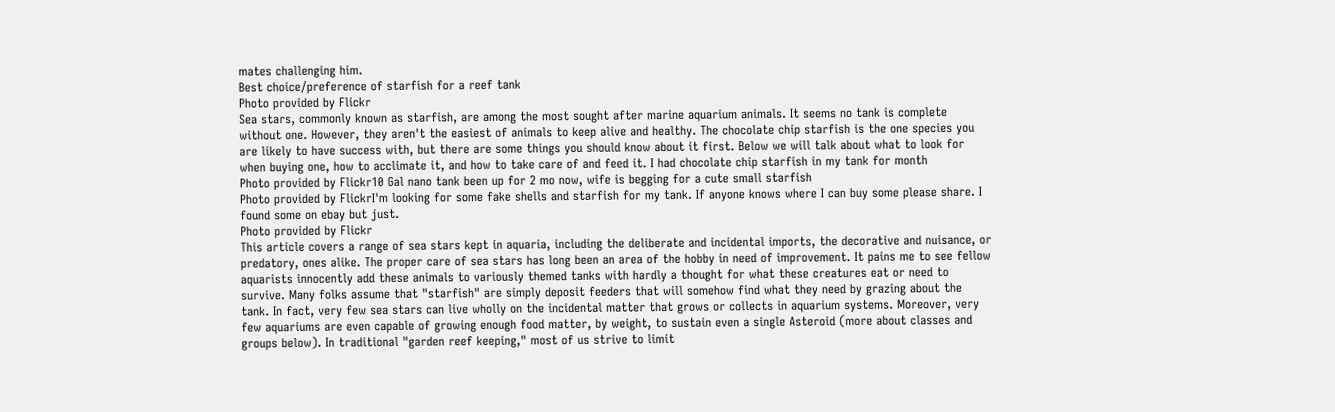mates challenging him.
Best choice/preference of starfish for a reef tank
Photo provided by Flickr
Sea stars, commonly known as starfish, are among the most sought after marine aquarium animals. It seems no tank is complete without one. However, they aren't the easiest of animals to keep alive and healthy. The chocolate chip starfish is the one species you are likely to have success with, but there are some things you should know about it first. Below we will talk about what to look for when buying one, how to acclimate it, and how to take care of and feed it. I had chocolate chip starfish in my tank for month
Photo provided by Flickr10 Gal nano tank been up for 2 mo now, wife is begging for a cute small starfish
Photo provided by FlickrI'm looking for some fake shells and starfish for my tank. If anyone knows where I can buy some please share. I found some on ebay but just.
Photo provided by Flickr
This article covers a range of sea stars kept in aquaria, including the deliberate and incidental imports, the decorative and nuisance, or predatory, ones alike. The proper care of sea stars has long been an area of the hobby in need of improvement. It pains me to see fellow aquarists innocently add these animals to variously themed tanks with hardly a thought for what these creatures eat or need to survive. Many folks assume that "starfish" are simply deposit feeders that will somehow find what they need by grazing about the tank. In fact, very few sea stars can live wholly on the incidental matter that grows or collects in aquarium systems. Moreover, very few aquariums are even capable of growing enough food matter, by weight, to sustain even a single Asteroid (more about classes and groups below). In traditional "garden reef keeping," most of us strive to limit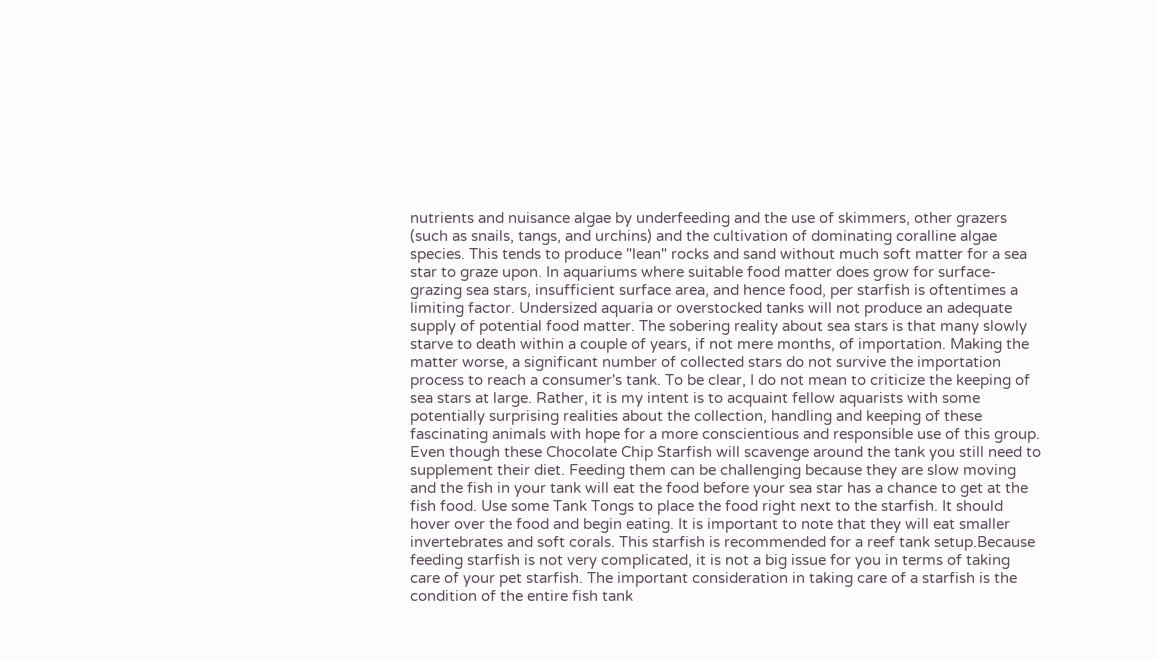nutrients and nuisance algae by underfeeding and the use of skimmers, other grazers (such as snails, tangs, and urchins) and the cultivation of dominating coralline algae species. This tends to produce "lean" rocks and sand without much soft matter for a sea star to graze upon. In aquariums where suitable food matter does grow for surface-grazing sea stars, insufficient surface area, and hence food, per starfish is oftentimes a limiting factor. Undersized aquaria or overstocked tanks will not produce an adequate supply of potential food matter. The sobering reality about sea stars is that many slowly starve to death within a couple of years, if not mere months, of importation. Making the matter worse, a significant number of collected stars do not survive the importation process to reach a consumer's tank. To be clear, I do not mean to criticize the keeping of sea stars at large. Rather, it is my intent is to acquaint fellow aquarists with some potentially surprising realities about the collection, handling and keeping of these fascinating animals with hope for a more conscientious and responsible use of this group. Even though these Chocolate Chip Starfish will scavenge around the tank you still need to supplement their diet. Feeding them can be challenging because they are slow moving and the fish in your tank will eat the food before your sea star has a chance to get at the fish food. Use some Tank Tongs to place the food right next to the starfish. It should hover over the food and begin eating. It is important to note that they will eat smaller invertebrates and soft corals. This starfish is recommended for a reef tank setup.Because feeding starfish is not very complicated, it is not a big issue for you in terms of taking care of your pet starfish. The important consideration in taking care of a starfish is the condition of the entire fish tank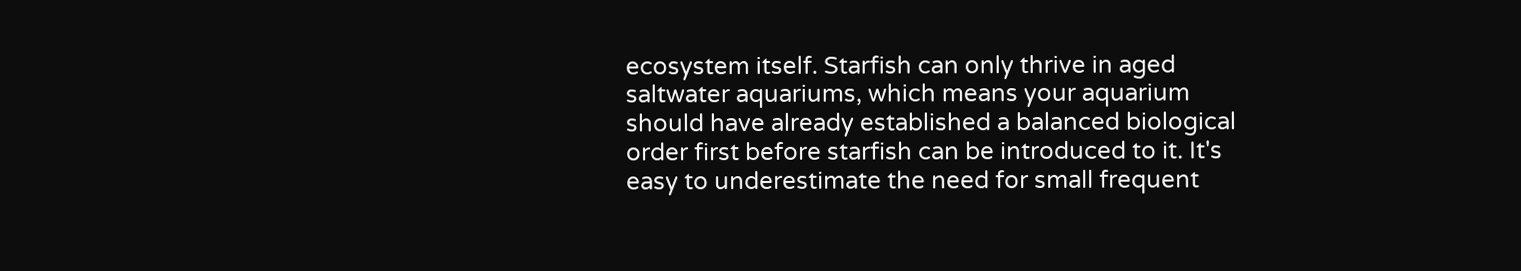ecosystem itself. Starfish can only thrive in aged saltwater aquariums, which means your aquarium should have already established a balanced biological order first before starfish can be introduced to it. It's easy to underestimate the need for small frequent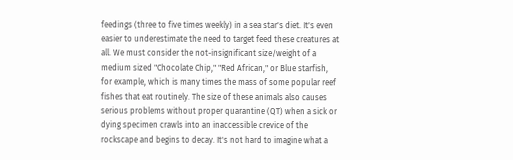feedings (three to five times weekly) in a sea star's diet. It's even easier to underestimate the need to target feed these creatures at all. We must consider the not-insignificant size/weight of a medium sized "Chocolate Chip," "Red African," or Blue starfish, for example, which is many times the mass of some popular reef fishes that eat routinely. The size of these animals also causes serious problems without proper quarantine (QT) when a sick or dying specimen crawls into an inaccessible crevice of the rockscape and begins to decay. It's not hard to imagine what a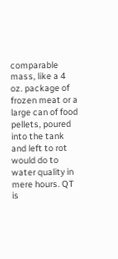comparable mass, like a 4 oz. package of frozen meat or a large can of food pellets, poured into the tank and left to rot would do to water quality in mere hours. QT is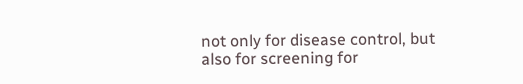not only for disease control, but also for screening for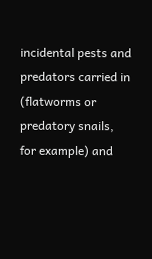incidental pests and predators carried in (flatworms or predatory snails, for example) and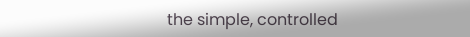the simple, controlled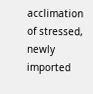acclimation of stressed, newly imported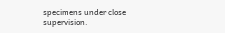specimens under close supervision.